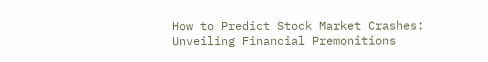How to Predict Stock Market Crashes: Unveiling Financial Premonitions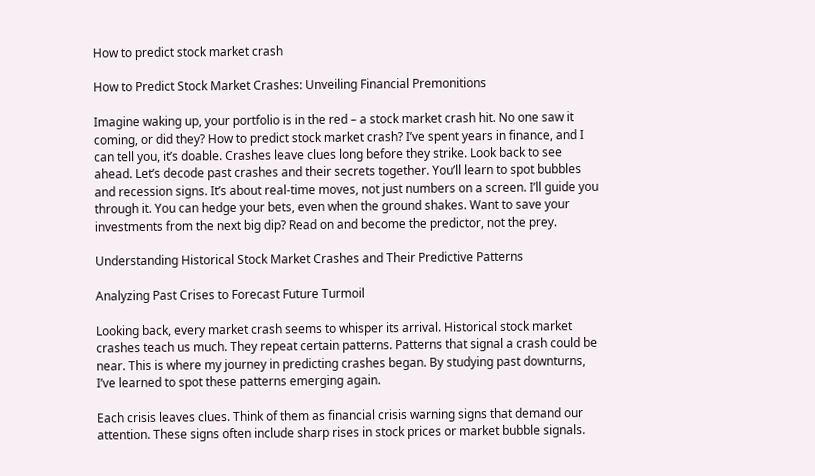How to predict stock market crash

How to Predict Stock Market Crashes: Unveiling Financial Premonitions

Imagine waking up, your portfolio is in the red – a stock market crash hit. No one saw it coming, or did they? How to predict stock market crash? I’ve spent years in finance, and I can tell you, it’s doable. Crashes leave clues long before they strike. Look back to see ahead. Let’s decode past crashes and their secrets together. You’ll learn to spot bubbles and recession signs. It’s about real-time moves, not just numbers on a screen. I’ll guide you through it. You can hedge your bets, even when the ground shakes. Want to save your investments from the next big dip? Read on and become the predictor, not the prey.

Understanding Historical Stock Market Crashes and Their Predictive Patterns

Analyzing Past Crises to Forecast Future Turmoil

Looking back, every market crash seems to whisper its arrival. Historical stock market crashes teach us much. They repeat certain patterns. Patterns that signal a crash could be near. This is where my journey in predicting crashes began. By studying past downturns, I’ve learned to spot these patterns emerging again.

Each crisis leaves clues. Think of them as financial crisis warning signs that demand our attention. These signs often include sharp rises in stock prices or market bubble signals.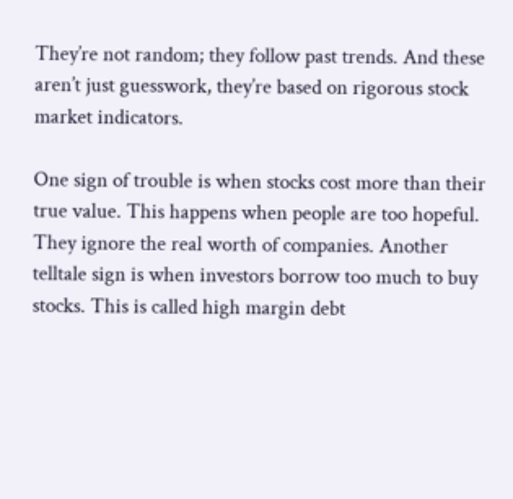They’re not random; they follow past trends. And these aren’t just guesswork, they’re based on rigorous stock market indicators.

One sign of trouble is when stocks cost more than their true value. This happens when people are too hopeful. They ignore the real worth of companies. Another telltale sign is when investors borrow too much to buy stocks. This is called high margin debt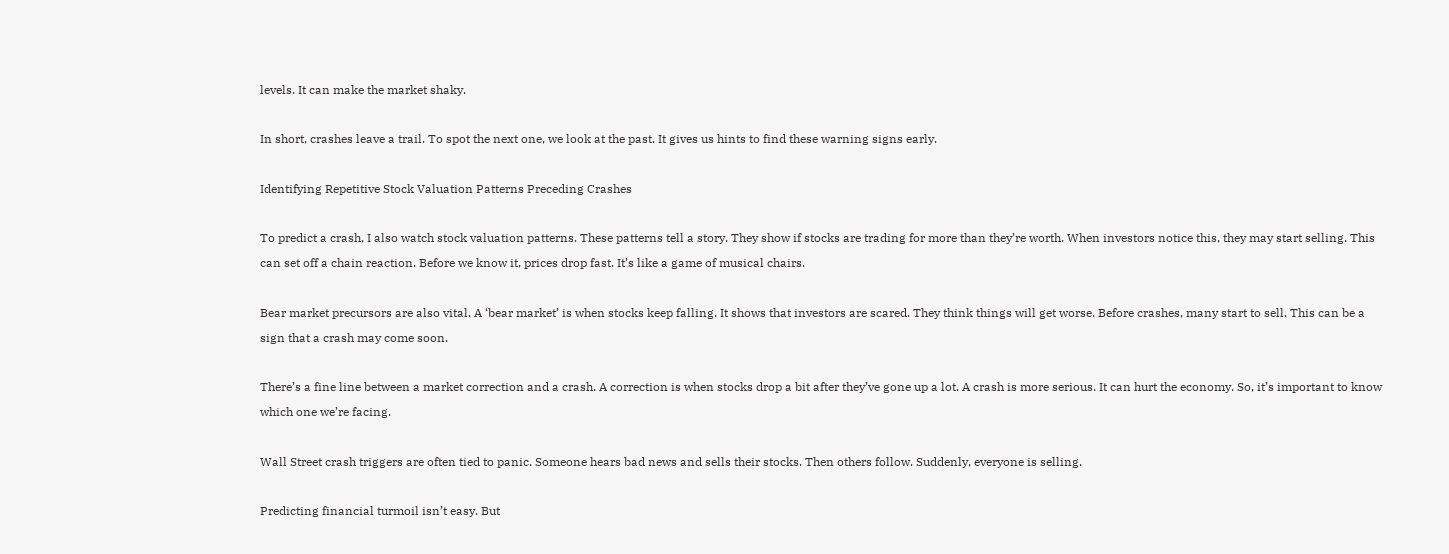levels. It can make the market shaky.

In short, crashes leave a trail. To spot the next one, we look at the past. It gives us hints to find these warning signs early.

Identifying Repetitive Stock Valuation Patterns Preceding Crashes

To predict a crash, I also watch stock valuation patterns. These patterns tell a story. They show if stocks are trading for more than they’re worth. When investors notice this, they may start selling. This can set off a chain reaction. Before we know it, prices drop fast. It’s like a game of musical chairs.

Bear market precursors are also vital. A ‘bear market’ is when stocks keep falling. It shows that investors are scared. They think things will get worse. Before crashes, many start to sell. This can be a sign that a crash may come soon.

There’s a fine line between a market correction and a crash. A correction is when stocks drop a bit after they’ve gone up a lot. A crash is more serious. It can hurt the economy. So, it’s important to know which one we’re facing.

Wall Street crash triggers are often tied to panic. Someone hears bad news and sells their stocks. Then others follow. Suddenly, everyone is selling.

Predicting financial turmoil isn’t easy. But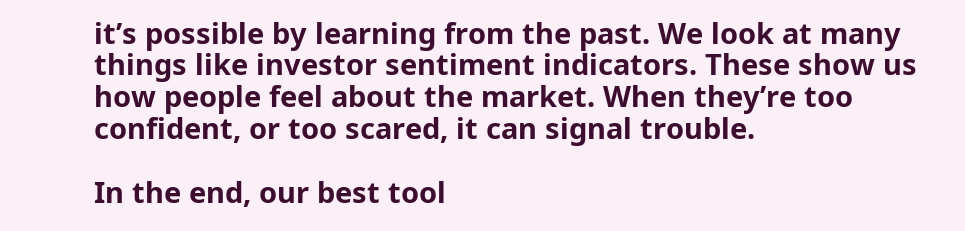it’s possible by learning from the past. We look at many things like investor sentiment indicators. These show us how people feel about the market. When they’re too confident, or too scared, it can signal trouble.

In the end, our best tool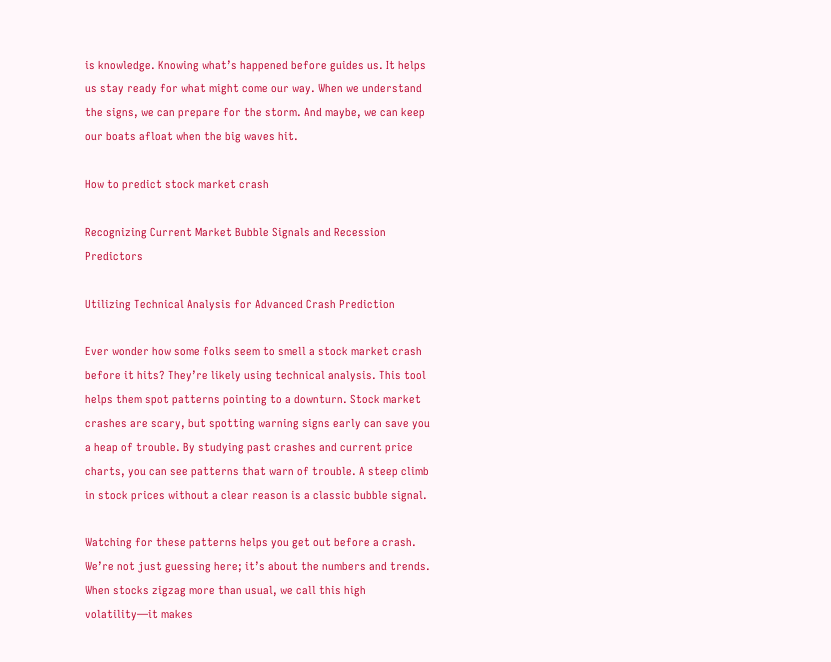is knowledge. Knowing what’s happened before guides us. It helps us stay ready for what might come our way. When we understand the signs, we can prepare for the storm. And maybe, we can keep our boats afloat when the big waves hit.

How to predict stock market crash

Recognizing Current Market Bubble Signals and Recession Predictors

Utilizing Technical Analysis for Advanced Crash Prediction

Ever wonder how some folks seem to smell a stock market crash before it hits? They’re likely using technical analysis. This tool helps them spot patterns pointing to a downturn. Stock market crashes are scary, but spotting warning signs early can save you a heap of trouble. By studying past crashes and current price charts, you can see patterns that warn of trouble. A steep climb in stock prices without a clear reason is a classic bubble signal.

Watching for these patterns helps you get out before a crash. We’re not just guessing here; it’s about the numbers and trends. When stocks zigzag more than usual, we call this high volatility—it makes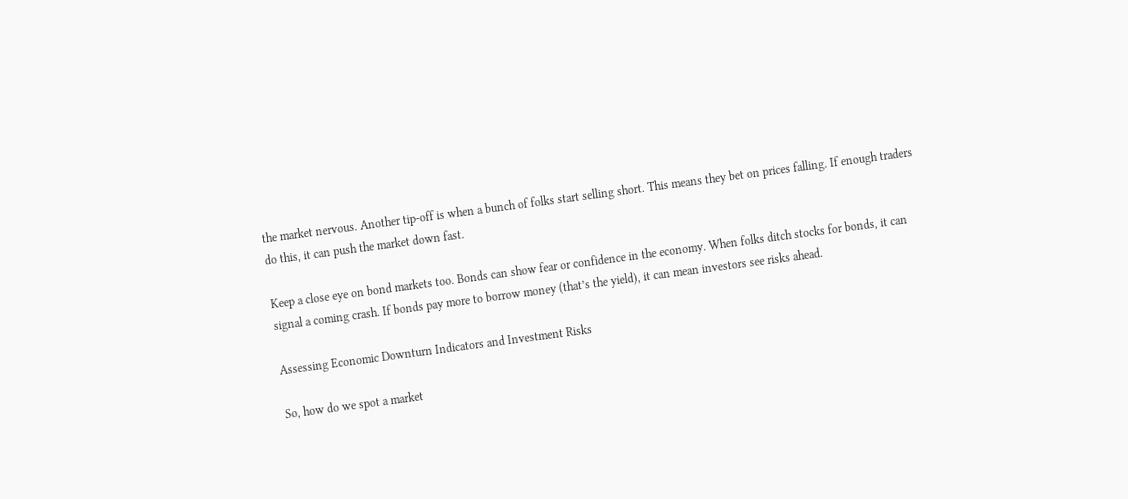the market nervous. Another tip-off is when a bunch of folks start selling short. This means they bet on prices falling. If enough traders do this, it can push the market down fast.

Keep a close eye on bond markets too. Bonds can show fear or confidence in the economy. When folks ditch stocks for bonds, it can signal a coming crash. If bonds pay more to borrow money (that’s the yield), it can mean investors see risks ahead.

Assessing Economic Downturn Indicators and Investment Risks

So, how do we spot a market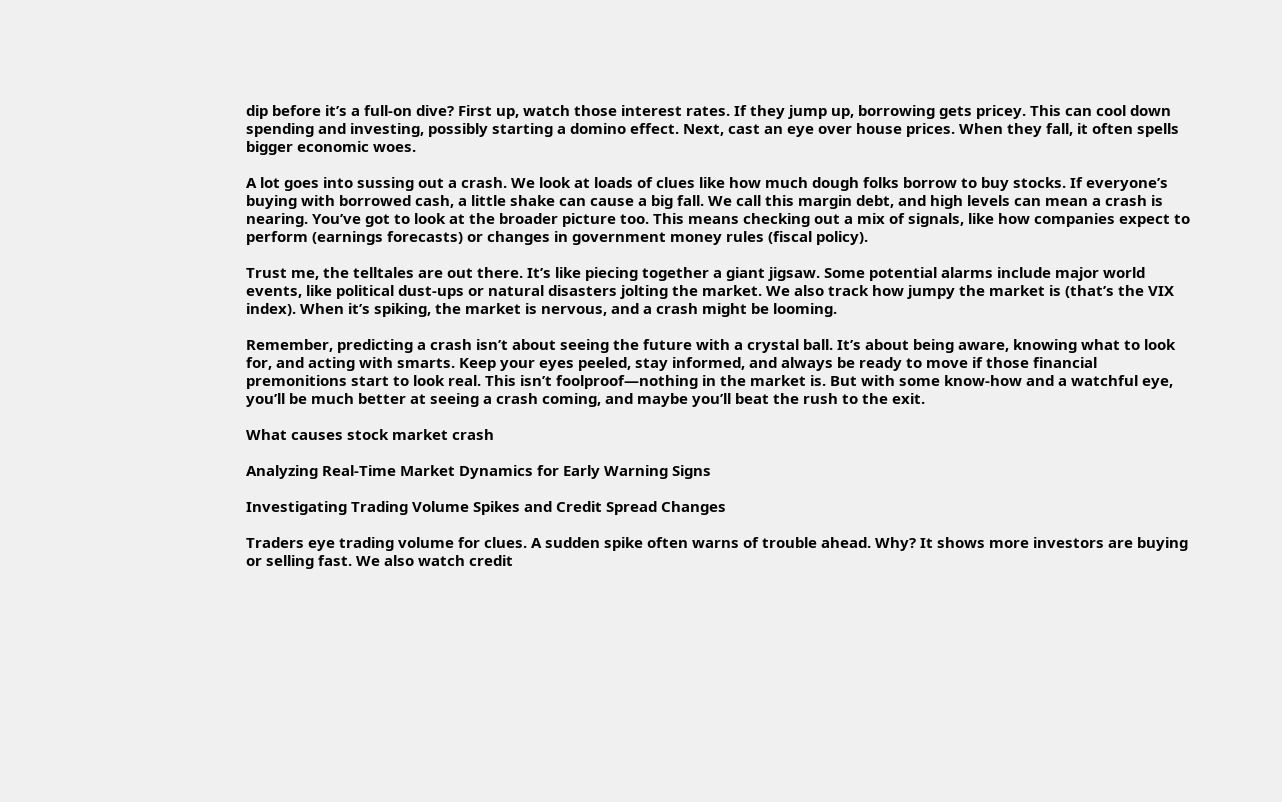dip before it’s a full-on dive? First up, watch those interest rates. If they jump up, borrowing gets pricey. This can cool down spending and investing, possibly starting a domino effect. Next, cast an eye over house prices. When they fall, it often spells bigger economic woes.

A lot goes into sussing out a crash. We look at loads of clues like how much dough folks borrow to buy stocks. If everyone’s buying with borrowed cash, a little shake can cause a big fall. We call this margin debt, and high levels can mean a crash is nearing. You’ve got to look at the broader picture too. This means checking out a mix of signals, like how companies expect to perform (earnings forecasts) or changes in government money rules (fiscal policy).

Trust me, the telltales are out there. It’s like piecing together a giant jigsaw. Some potential alarms include major world events, like political dust-ups or natural disasters jolting the market. We also track how jumpy the market is (that’s the VIX index). When it’s spiking, the market is nervous, and a crash might be looming.

Remember, predicting a crash isn’t about seeing the future with a crystal ball. It’s about being aware, knowing what to look for, and acting with smarts. Keep your eyes peeled, stay informed, and always be ready to move if those financial premonitions start to look real. This isn’t foolproof—nothing in the market is. But with some know-how and a watchful eye, you’ll be much better at seeing a crash coming, and maybe you’ll beat the rush to the exit.

What causes stock market crash

Analyzing Real-Time Market Dynamics for Early Warning Signs

Investigating Trading Volume Spikes and Credit Spread Changes

Traders eye trading volume for clues. A sudden spike often warns of trouble ahead. Why? It shows more investors are buying or selling fast. We also watch credit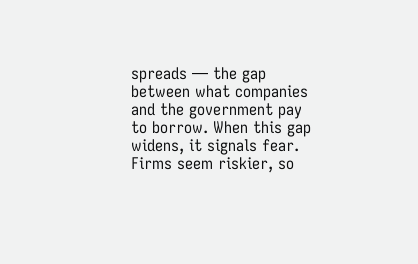spreads — the gap between what companies and the government pay to borrow. When this gap widens, it signals fear. Firms seem riskier, so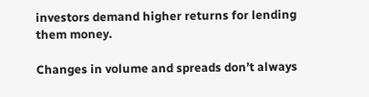investors demand higher returns for lending them money.

Changes in volume and spreads don’t always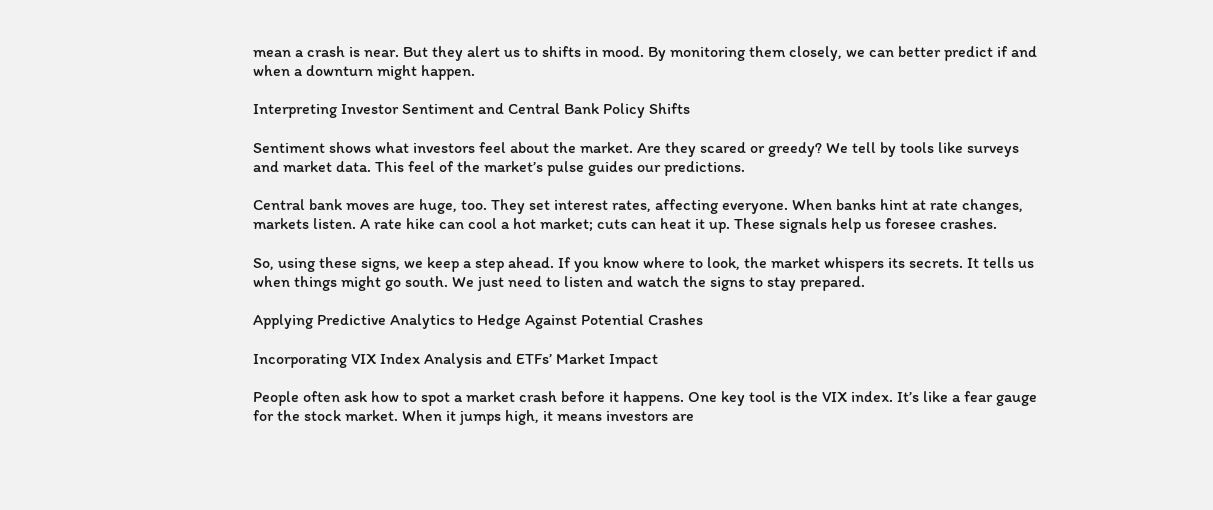mean a crash is near. But they alert us to shifts in mood. By monitoring them closely, we can better predict if and when a downturn might happen.

Interpreting Investor Sentiment and Central Bank Policy Shifts

Sentiment shows what investors feel about the market. Are they scared or greedy? We tell by tools like surveys and market data. This feel of the market’s pulse guides our predictions.

Central bank moves are huge, too. They set interest rates, affecting everyone. When banks hint at rate changes, markets listen. A rate hike can cool a hot market; cuts can heat it up. These signals help us foresee crashes.

So, using these signs, we keep a step ahead. If you know where to look, the market whispers its secrets. It tells us when things might go south. We just need to listen and watch the signs to stay prepared.

Applying Predictive Analytics to Hedge Against Potential Crashes

Incorporating VIX Index Analysis and ETFs’ Market Impact

People often ask how to spot a market crash before it happens. One key tool is the VIX index. It’s like a fear gauge for the stock market. When it jumps high, it means investors are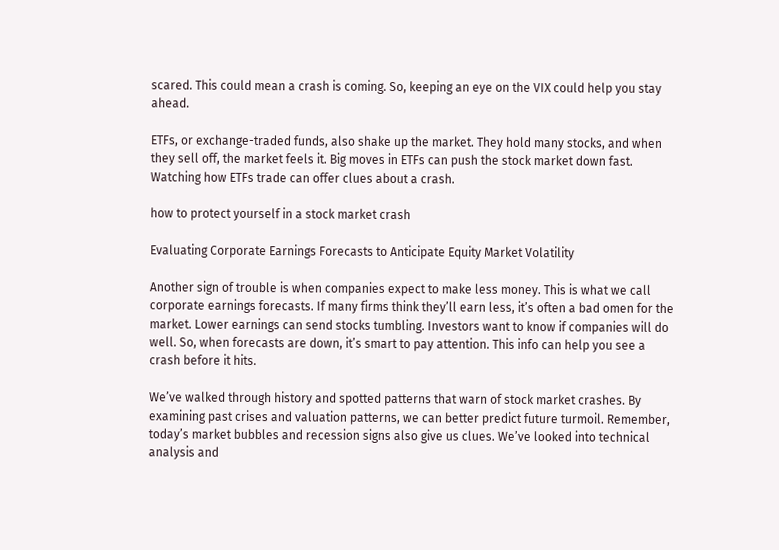scared. This could mean a crash is coming. So, keeping an eye on the VIX could help you stay ahead.

ETFs, or exchange-traded funds, also shake up the market. They hold many stocks, and when they sell off, the market feels it. Big moves in ETFs can push the stock market down fast. Watching how ETFs trade can offer clues about a crash.

how to protect yourself in a stock market crash

Evaluating Corporate Earnings Forecasts to Anticipate Equity Market Volatility

Another sign of trouble is when companies expect to make less money. This is what we call corporate earnings forecasts. If many firms think they’ll earn less, it’s often a bad omen for the market. Lower earnings can send stocks tumbling. Investors want to know if companies will do well. So, when forecasts are down, it’s smart to pay attention. This info can help you see a crash before it hits.

We’ve walked through history and spotted patterns that warn of stock market crashes. By examining past crises and valuation patterns, we can better predict future turmoil. Remember, today’s market bubbles and recession signs also give us clues. We’ve looked into technical analysis and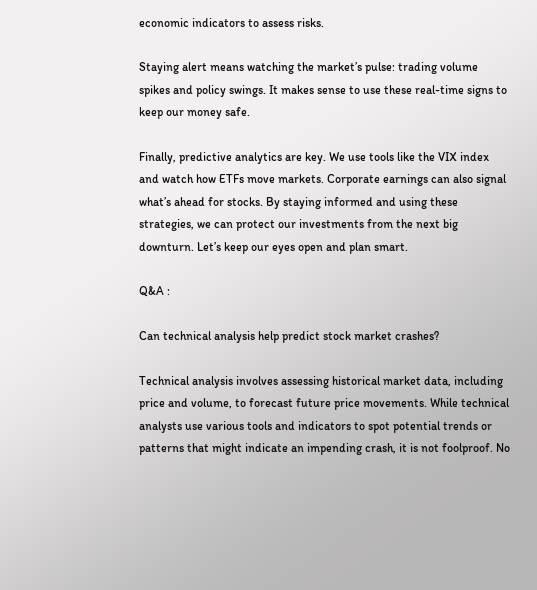economic indicators to assess risks.

Staying alert means watching the market’s pulse: trading volume spikes and policy swings. It makes sense to use these real-time signs to keep our money safe.

Finally, predictive analytics are key. We use tools like the VIX index and watch how ETFs move markets. Corporate earnings can also signal what’s ahead for stocks. By staying informed and using these strategies, we can protect our investments from the next big downturn. Let’s keep our eyes open and plan smart.

Q&A :

Can technical analysis help predict stock market crashes?

Technical analysis involves assessing historical market data, including price and volume, to forecast future price movements. While technical analysts use various tools and indicators to spot potential trends or patterns that might indicate an impending crash, it is not foolproof. No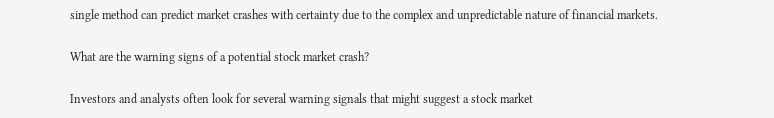single method can predict market crashes with certainty due to the complex and unpredictable nature of financial markets.

What are the warning signs of a potential stock market crash?

Investors and analysts often look for several warning signals that might suggest a stock market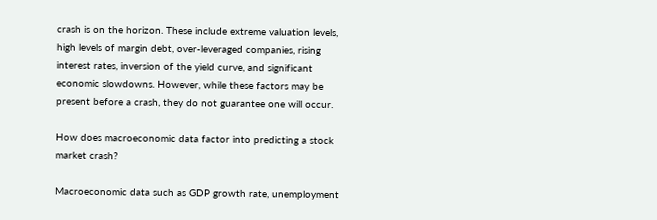crash is on the horizon. These include extreme valuation levels, high levels of margin debt, over-leveraged companies, rising interest rates, inversion of the yield curve, and significant economic slowdowns. However, while these factors may be present before a crash, they do not guarantee one will occur.

How does macroeconomic data factor into predicting a stock market crash?

Macroeconomic data such as GDP growth rate, unemployment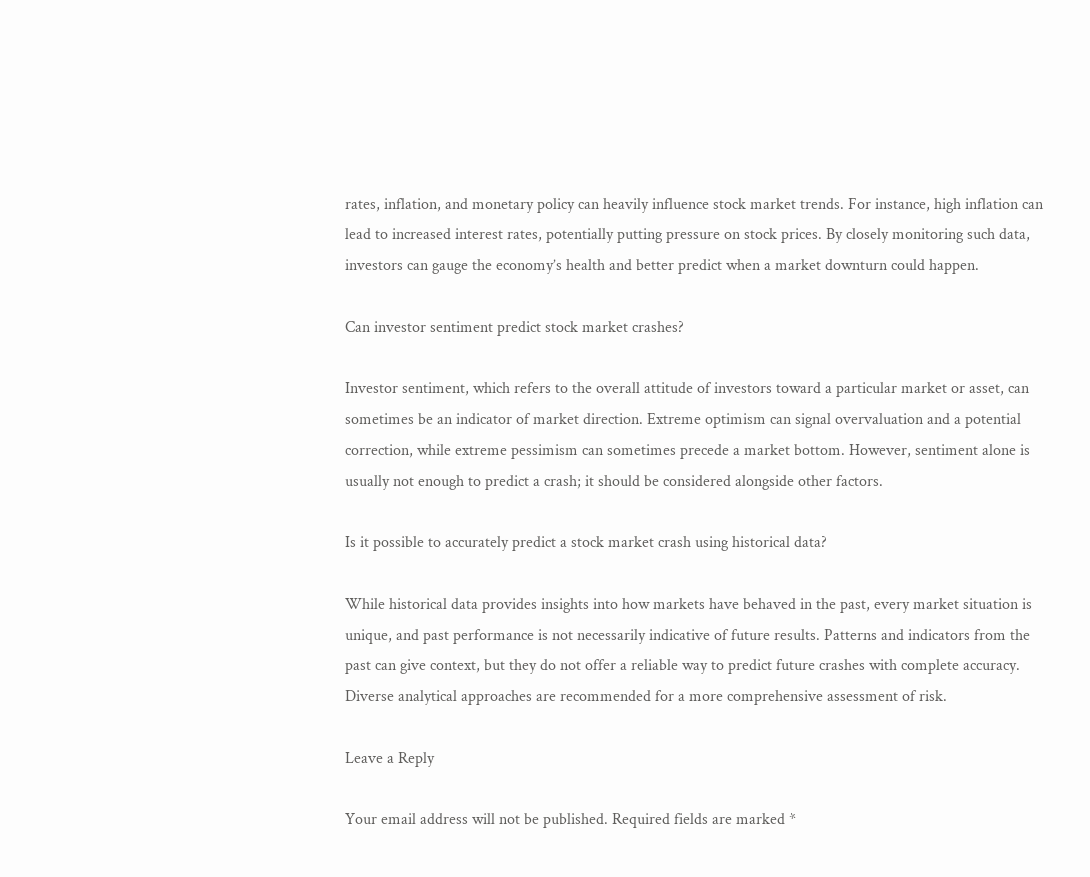rates, inflation, and monetary policy can heavily influence stock market trends. For instance, high inflation can lead to increased interest rates, potentially putting pressure on stock prices. By closely monitoring such data, investors can gauge the economy’s health and better predict when a market downturn could happen.

Can investor sentiment predict stock market crashes?

Investor sentiment, which refers to the overall attitude of investors toward a particular market or asset, can sometimes be an indicator of market direction. Extreme optimism can signal overvaluation and a potential correction, while extreme pessimism can sometimes precede a market bottom. However, sentiment alone is usually not enough to predict a crash; it should be considered alongside other factors.

Is it possible to accurately predict a stock market crash using historical data?

While historical data provides insights into how markets have behaved in the past, every market situation is unique, and past performance is not necessarily indicative of future results. Patterns and indicators from the past can give context, but they do not offer a reliable way to predict future crashes with complete accuracy. Diverse analytical approaches are recommended for a more comprehensive assessment of risk.

Leave a Reply

Your email address will not be published. Required fields are marked *